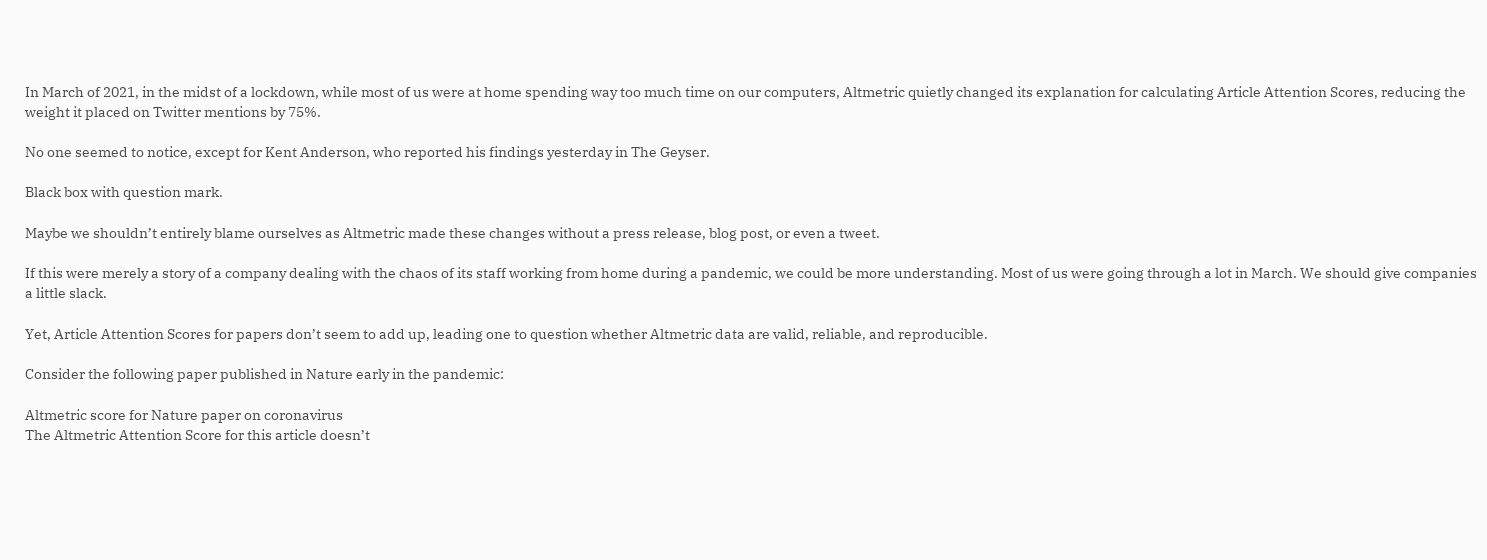In March of 2021, in the midst of a lockdown, while most of us were at home spending way too much time on our computers, Altmetric quietly changed its explanation for calculating Article Attention Scores, reducing the weight it placed on Twitter mentions by 75%.

No one seemed to notice, except for Kent Anderson, who reported his findings yesterday in The Geyser.

Black box with question mark.

Maybe we shouldn’t entirely blame ourselves as Altmetric made these changes without a press release, blog post, or even a tweet.

If this were merely a story of a company dealing with the chaos of its staff working from home during a pandemic, we could be more understanding. Most of us were going through a lot in March. We should give companies a little slack.

Yet, Article Attention Scores for papers don’t seem to add up, leading one to question whether Altmetric data are valid, reliable, and reproducible.

Consider the following paper published in Nature early in the pandemic:

Altmetric score for Nature paper on coronavirus
The Altmetric Attention Score for this article doesn’t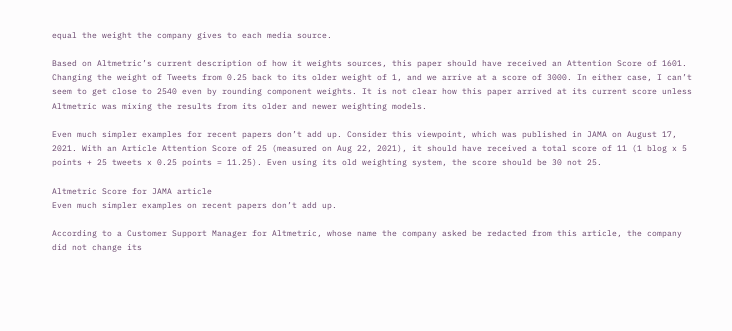equal the weight the company gives to each media source.

Based on Altmetric’s current description of how it weights sources, this paper should have received an Attention Score of 1601. Changing the weight of Tweets from 0.25 back to its older weight of 1, and we arrive at a score of 3000. In either case, I can’t seem to get close to 2540 even by rounding component weights. It is not clear how this paper arrived at its current score unless Altmetric was mixing the results from its older and newer weighting models.

Even much simpler examples for recent papers don’t add up. Consider this viewpoint, which was published in JAMA on August 17, 2021. With an Article Attention Score of 25 (measured on Aug 22, 2021), it should have received a total score of 11 (1 blog x 5 points + 25 tweets x 0.25 points = 11.25). Even using its old weighting system, the score should be 30 not 25.

Altmetric Score for JAMA article
Even much simpler examples on recent papers don’t add up.

According to a Customer Support Manager for Altmetric, whose name the company asked be redacted from this article, the company did not change its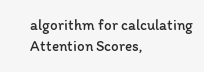algorithm for calculating Attention Scores,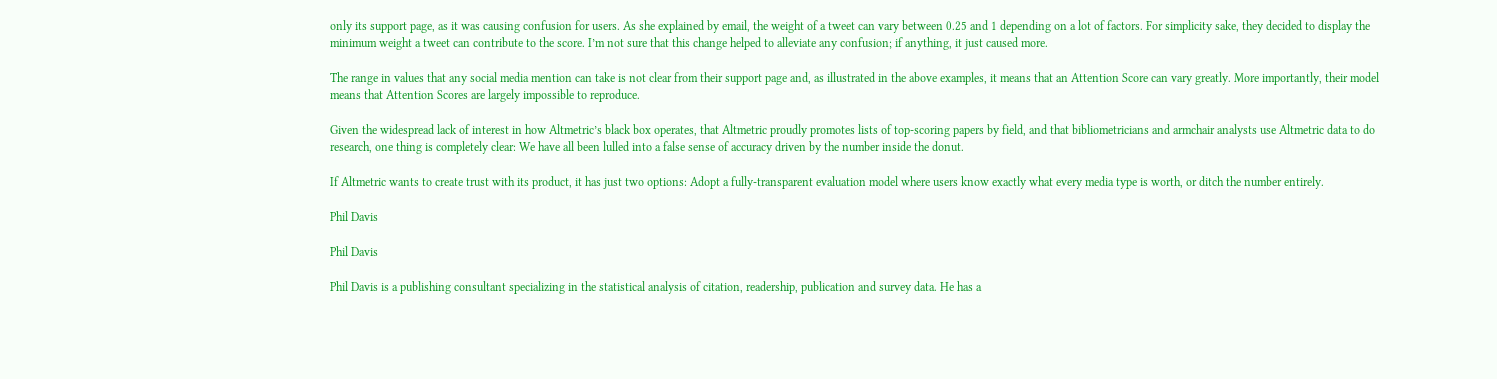only its support page, as it was causing confusion for users. As she explained by email, the weight of a tweet can vary between 0.25 and 1 depending on a lot of factors. For simplicity sake, they decided to display the minimum weight a tweet can contribute to the score. I’m not sure that this change helped to alleviate any confusion; if anything, it just caused more.

The range in values that any social media mention can take is not clear from their support page and, as illustrated in the above examples, it means that an Attention Score can vary greatly. More importantly, their model means that Attention Scores are largely impossible to reproduce.

Given the widespread lack of interest in how Altmetric’s black box operates, that Altmetric proudly promotes lists of top-scoring papers by field, and that bibliometricians and armchair analysts use Altmetric data to do research, one thing is completely clear: We have all been lulled into a false sense of accuracy driven by the number inside the donut.

If Altmetric wants to create trust with its product, it has just two options: Adopt a fully-transparent evaluation model where users know exactly what every media type is worth, or ditch the number entirely.

Phil Davis

Phil Davis

Phil Davis is a publishing consultant specializing in the statistical analysis of citation, readership, publication and survey data. He has a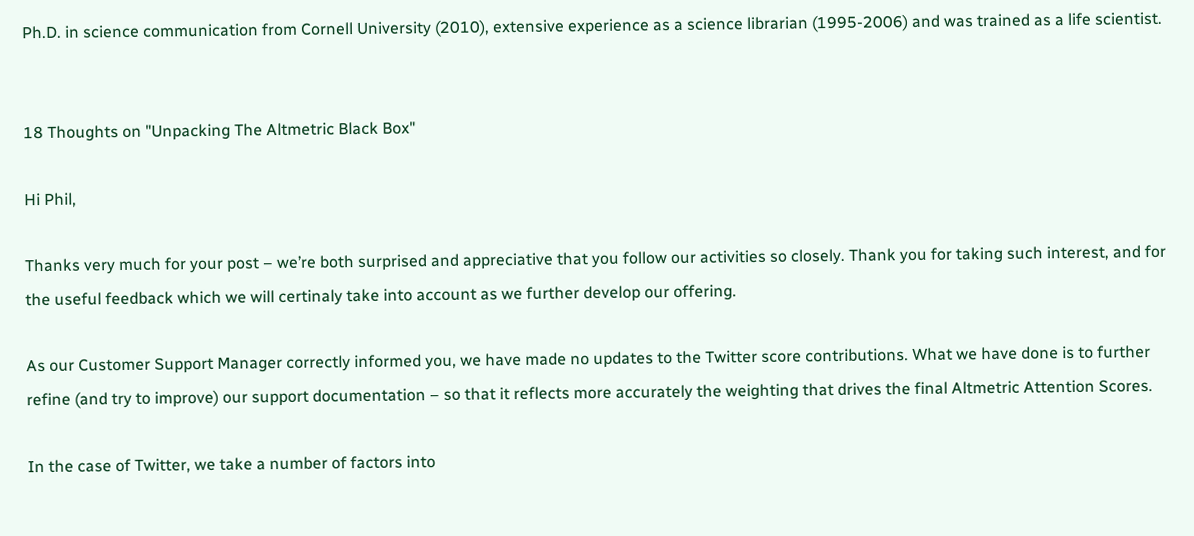Ph.D. in science communication from Cornell University (2010), extensive experience as a science librarian (1995-2006) and was trained as a life scientist.


18 Thoughts on "Unpacking The Altmetric Black Box"

Hi Phil,

Thanks very much for your post – we’re both surprised and appreciative that you follow our activities so closely. Thank you for taking such interest, and for the useful feedback which we will certinaly take into account as we further develop our offering.

As our Customer Support Manager correctly informed you, we have made no updates to the Twitter score contributions. What we have done is to further refine (and try to improve) our support documentation – so that it reflects more accurately the weighting that drives the final Altmetric Attention Scores.

In the case of Twitter, we take a number of factors into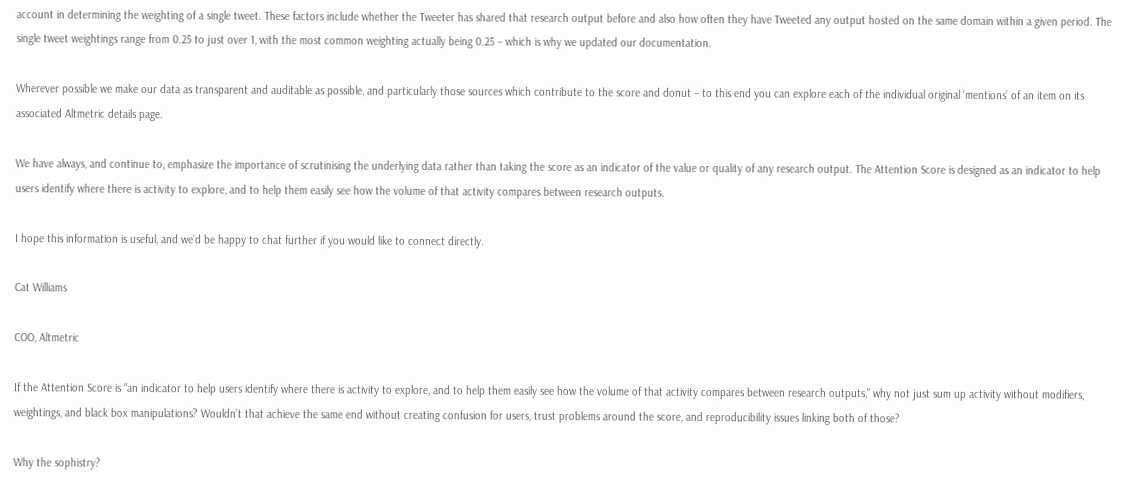account in determining the weighting of a single tweet. These factors include whether the Tweeter has shared that research output before and also how often they have Tweeted any output hosted on the same domain within a given period. The single tweet weightings range from 0.25 to just over 1, with the most common weighting actually being 0.25 – which is why we updated our documentation.

Wherever possible we make our data as transparent and auditable as possible, and particularly those sources which contribute to the score and donut – to this end you can explore each of the individual original ‘mentions’ of an item on its associated Altmetric details page.

We have always, and continue to, emphasize the importance of scrutinising the underlying data rather than taking the score as an indicator of the value or quality of any research output. The Attention Score is designed as an indicator to help users identify where there is activity to explore, and to help them easily see how the volume of that activity compares between research outputs.

I hope this information is useful, and we’d be happy to chat further if you would like to connect directly.

Cat Williams

COO, Altmetric

If the Attention Score is “an indicator to help users identify where there is activity to explore, and to help them easily see how the volume of that activity compares between research outputs,” why not just sum up activity without modifiers, weightings, and black box manipulations? Wouldn’t that achieve the same end without creating confusion for users, trust problems around the score, and reproducibility issues linking both of those?

Why the sophistry?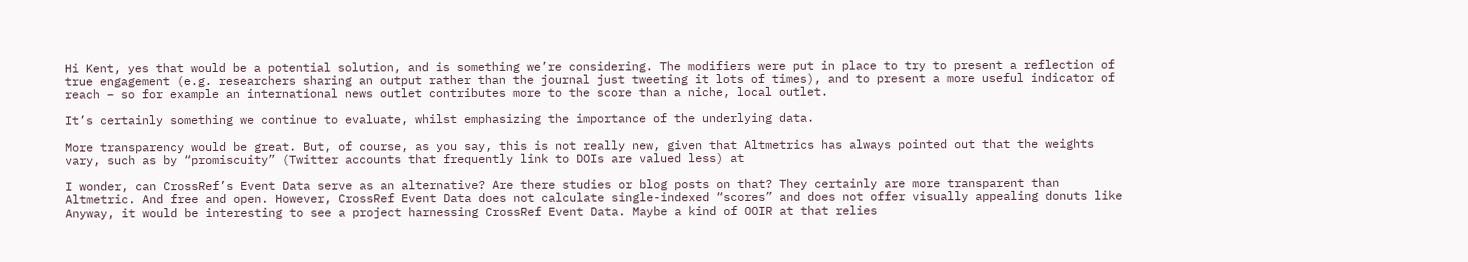Hi Kent, yes that would be a potential solution, and is something we’re considering. The modifiers were put in place to try to present a reflection of true engagement (e.g. researchers sharing an output rather than the journal just tweeting it lots of times), and to present a more useful indicator of reach – so for example an international news outlet contributes more to the score than a niche, local outlet.

It’s certainly something we continue to evaluate, whilst emphasizing the importance of the underlying data.

More transparency would be great. But, of course, as you say, this is not really new, given that Altmetrics has always pointed out that the weights vary, such as by “promiscuity” (Twitter accounts that frequently link to DOIs are valued less) at

I wonder, can CrossRef’s Event Data serve as an alternative? Are there studies or blog posts on that? They certainly are more transparent than Altmetric. And free and open. However, CrossRef Event Data does not calculate single-indexed “scores” and does not offer visually appealing donuts like Anyway, it would be interesting to see a project harnessing CrossRef Event Data. Maybe a kind of OOIR at that relies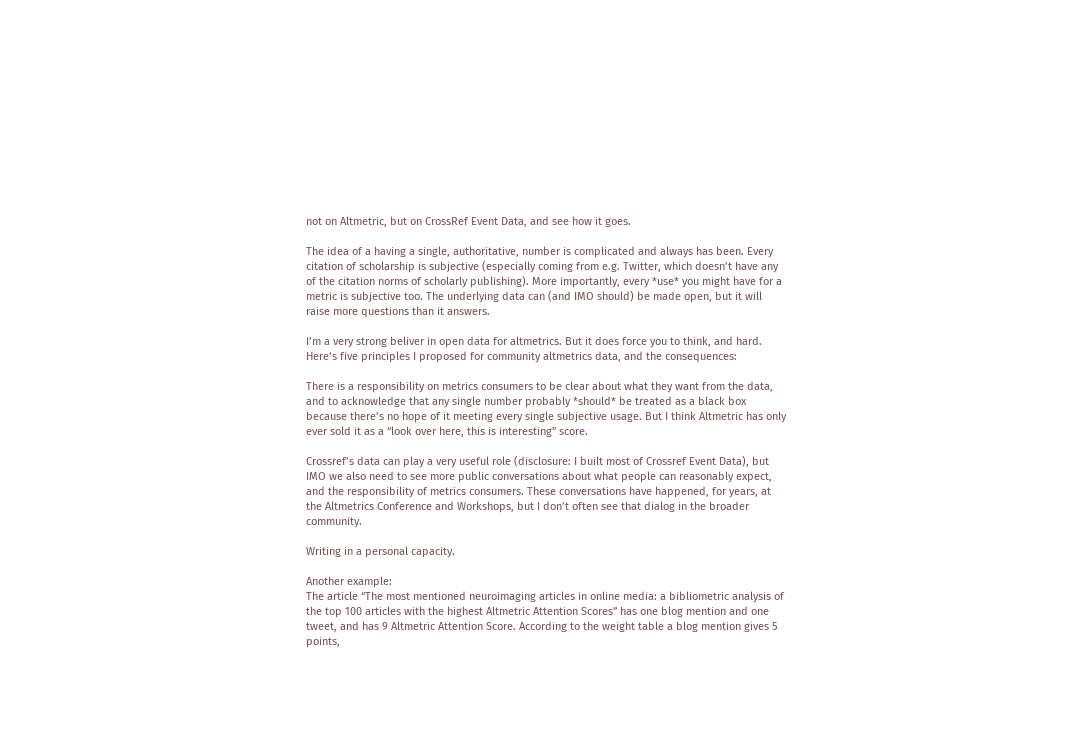not on Altmetric, but on CrossRef Event Data, and see how it goes.

The idea of a having a single, authoritative, number is complicated and always has been. Every citation of scholarship is subjective (especially coming from e.g. Twitter, which doesn’t have any of the citation norms of scholarly publishing). More importantly, every *use* you might have for a metric is subjective too. The underlying data can (and IMO should) be made open, but it will raise more questions than it answers.

I’m a very strong beliver in open data for altmetrics. But it does force you to think, and hard. Here’s five principles I proposed for community altmetrics data, and the consequences:

There is a responsibility on metrics consumers to be clear about what they want from the data, and to acknowledge that any single number probably *should* be treated as a black box because there’s no hope of it meeting every single subjective usage. But I think Altmetric has only ever sold it as a “look over here, this is interesting” score.

Crossref’s data can play a very useful role (disclosure: I built most of Crossref Event Data), but IMO we also need to see more public conversations about what people can reasonably expect, and the responsibility of metrics consumers. These conversations have happened, for years, at the Altmetrics Conference and Workshops, but I don’t often see that dialog in the broader community.

Writing in a personal capacity.

Another example:
The article “The most mentioned neuroimaging articles in online media: a bibliometric analysis of the top 100 articles with the highest Altmetric Attention Scores” has one blog mention and one tweet, and has 9 Altmetric Attention Score. According to the weight table a blog mention gives 5 points,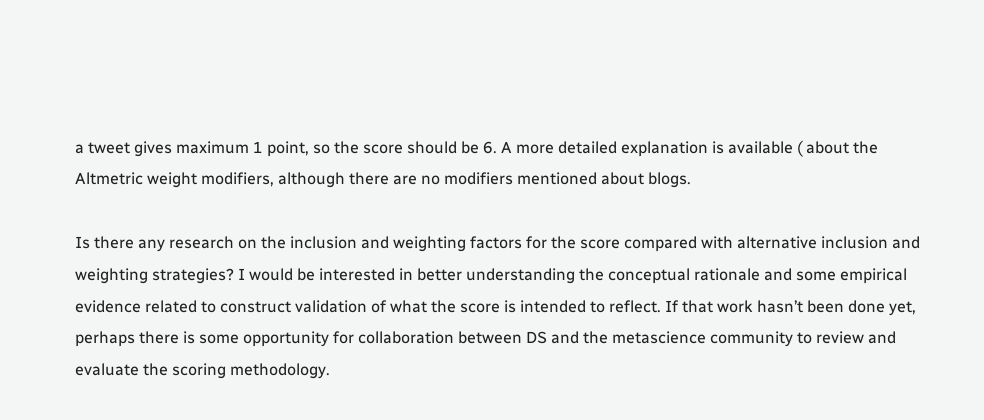a tweet gives maximum 1 point, so the score should be 6. A more detailed explanation is available ( about the Altmetric weight modifiers, although there are no modifiers mentioned about blogs.

Is there any research on the inclusion and weighting factors for the score compared with alternative inclusion and weighting strategies? I would be interested in better understanding the conceptual rationale and some empirical evidence related to construct validation of what the score is intended to reflect. If that work hasn’t been done yet, perhaps there is some opportunity for collaboration between DS and the metascience community to review and evaluate the scoring methodology.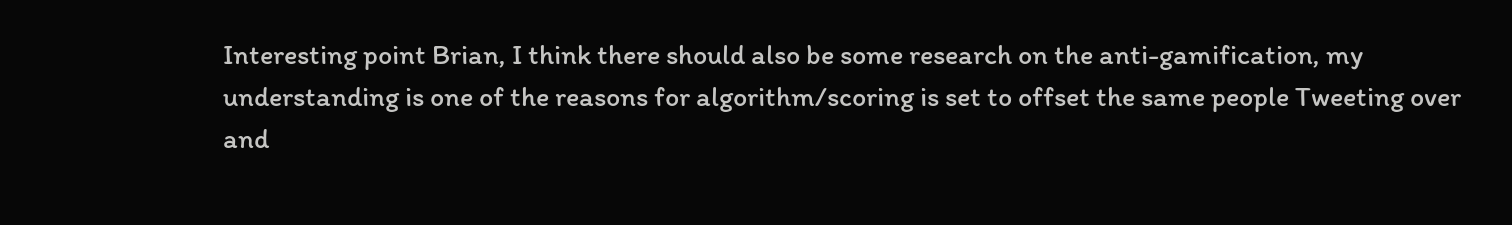Interesting point Brian, I think there should also be some research on the anti-gamification, my understanding is one of the reasons for algorithm/scoring is set to offset the same people Tweeting over and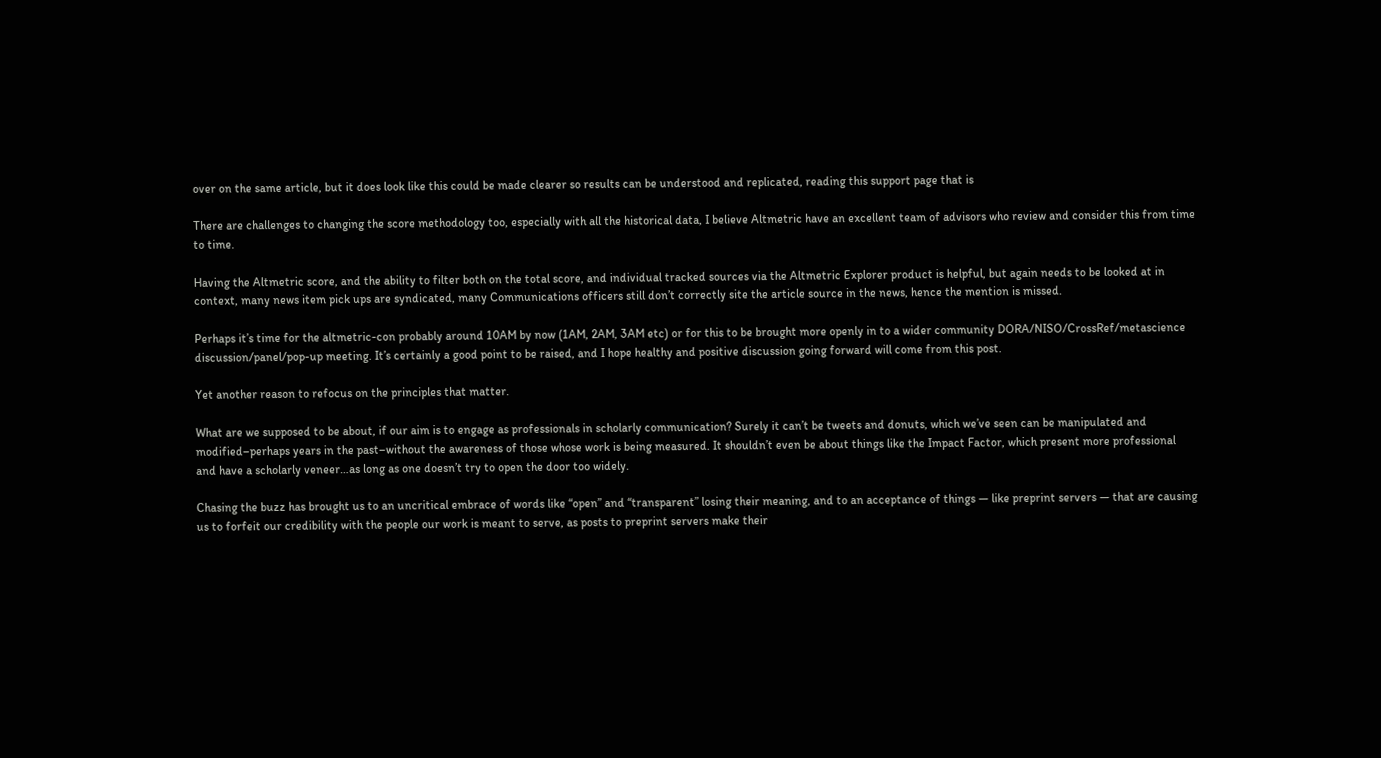over on the same article, but it does look like this could be made clearer so results can be understood and replicated, reading this support page that is

There are challenges to changing the score methodology too, especially with all the historical data, I believe Altmetric have an excellent team of advisors who review and consider this from time to time.

Having the Altmetric score, and the ability to filter both on the total score, and individual tracked sources via the Altmetric Explorer product is helpful, but again needs to be looked at in context, many news item pick ups are syndicated, many Communications officers still don’t correctly site the article source in the news, hence the mention is missed.

Perhaps it’s time for the altmetric-con probably around 10AM by now (1AM, 2AM, 3AM etc) or for this to be brought more openly in to a wider community DORA/NISO/CrossRef/metascience discussion/panel/pop-up meeting. It’s certainly a good point to be raised, and I hope healthy and positive discussion going forward will come from this post.

Yet another reason to refocus on the principles that matter.

What are we supposed to be about, if our aim is to engage as professionals in scholarly communication? Surely it can’t be tweets and donuts, which we’ve seen can be manipulated and modified–perhaps years in the past–without the awareness of those whose work is being measured. It shouldn’t even be about things like the Impact Factor, which present more professional and have a scholarly veneer…as long as one doesn’t try to open the door too widely.

Chasing the buzz has brought us to an uncritical embrace of words like “open” and “transparent” losing their meaning, and to an acceptance of things — like preprint servers — that are causing us to forfeit our credibility with the people our work is meant to serve, as posts to preprint servers make their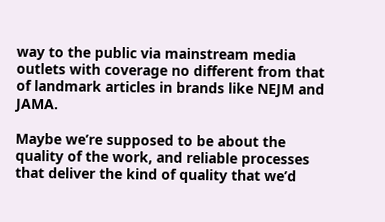way to the public via mainstream media outlets with coverage no different from that of landmark articles in brands like NEJM and JAMA.

Maybe we’re supposed to be about the quality of the work, and reliable processes that deliver the kind of quality that we’d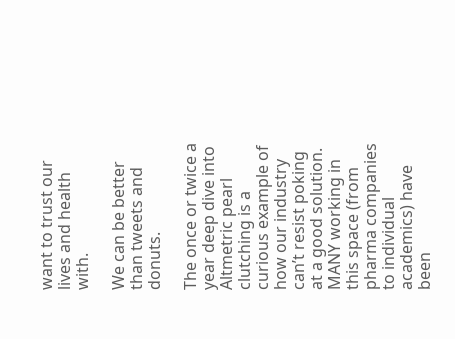want to trust our lives and health with.

We can be better than tweets and donuts.

The once or twice a year deep dive into Altmetric pearl clutching is a curious example of how our industry can’t resist poking at a good solution. MANY working in this space (from pharma companies to individual academics) have been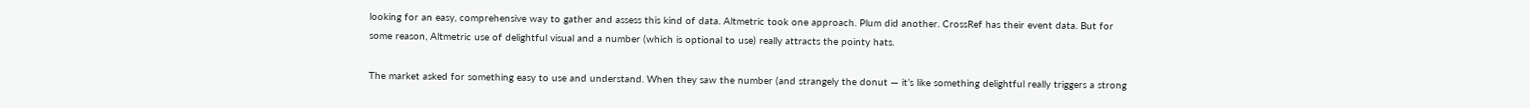looking for an easy, comprehensive way to gather and assess this kind of data. Altmetric took one approach. Plum did another. CrossRef has their event data. But for some reason, Altmetric use of delightful visual and a number (which is optional to use) really attracts the pointy hats.

The market asked for something easy to use and understand. When they saw the number (and strangely the donut — it’s like something delightful really triggers a strong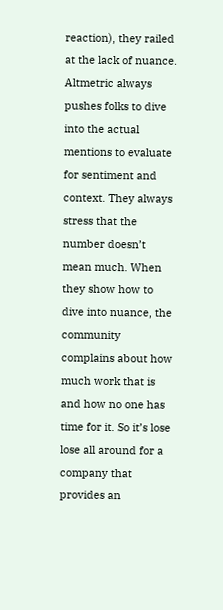reaction), they railed at the lack of nuance. Altmetric always pushes folks to dive into the actual mentions to evaluate for sentiment and context. They always stress that the number doesn’t mean much. When they show how to dive into nuance, the community complains about how much work that is and how no one has time for it. So it’s lose lose all around for a company that provides an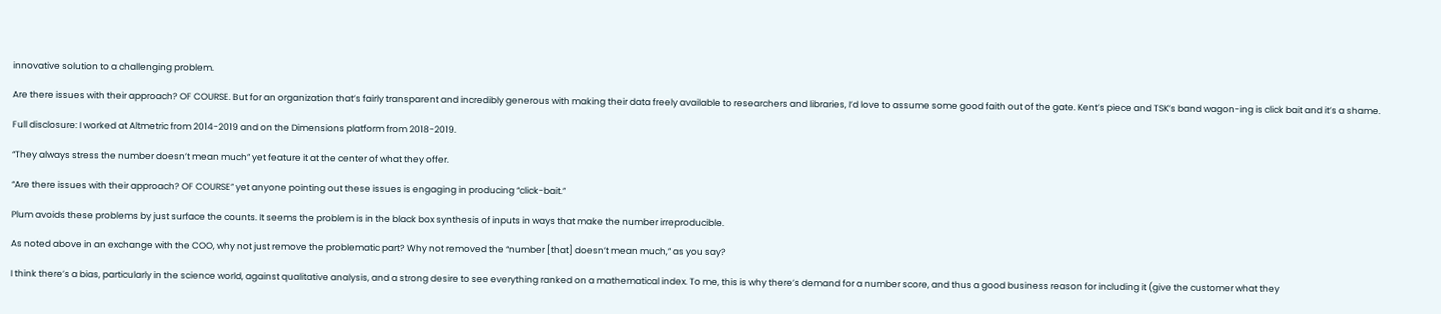innovative solution to a challenging problem.

Are there issues with their approach? OF COURSE. But for an organization that’s fairly transparent and incredibly generous with making their data freely available to researchers and libraries, I’d love to assume some good faith out of the gate. Kent’s piece and TSK’s band wagon-ing is click bait and it’s a shame.

Full disclosure: I worked at Altmetric from 2014-2019 and on the Dimensions platform from 2018-2019.

“They always stress the number doesn’t mean much” yet feature it at the center of what they offer.

“Are there issues with their approach? OF COURSE” yet anyone pointing out these issues is engaging in producing “click-bait.”

Plum avoids these problems by just surface the counts. It seems the problem is in the black box synthesis of inputs in ways that make the number irreproducible.

As noted above in an exchange with the COO, why not just remove the problematic part? Why not removed the “number [that] doesn’t mean much,” as you say?

I think there’s a bias, particularly in the science world, against qualitative analysis, and a strong desire to see everything ranked on a mathematical index. To me, this is why there’s demand for a number score, and thus a good business reason for including it (give the customer what they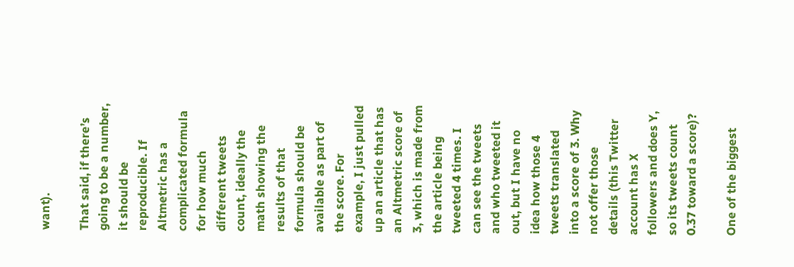want).

That said, if there’s going to be a number, it should be reproducible. If Altmetric has a complicated formula for how much different tweets count, ideally the math showing the results of that formula should be available as part of the score. For example, I just pulled up an article that has an Altmetric score of 3, which is made from the article being tweeted 4 times. I can see the tweets and who tweeted it out, but I have no idea how those 4 tweets translated into a score of 3. Why not offer those details (this Twitter account has X followers and does Y, so its tweets count 0.37 toward a score)?

One of the biggest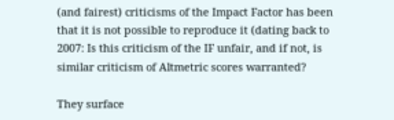(and fairest) criticisms of the Impact Factor has been that it is not possible to reproduce it (dating back to 2007: Is this criticism of the IF unfair, and if not, is similar criticism of Altmetric scores warranted?

They surface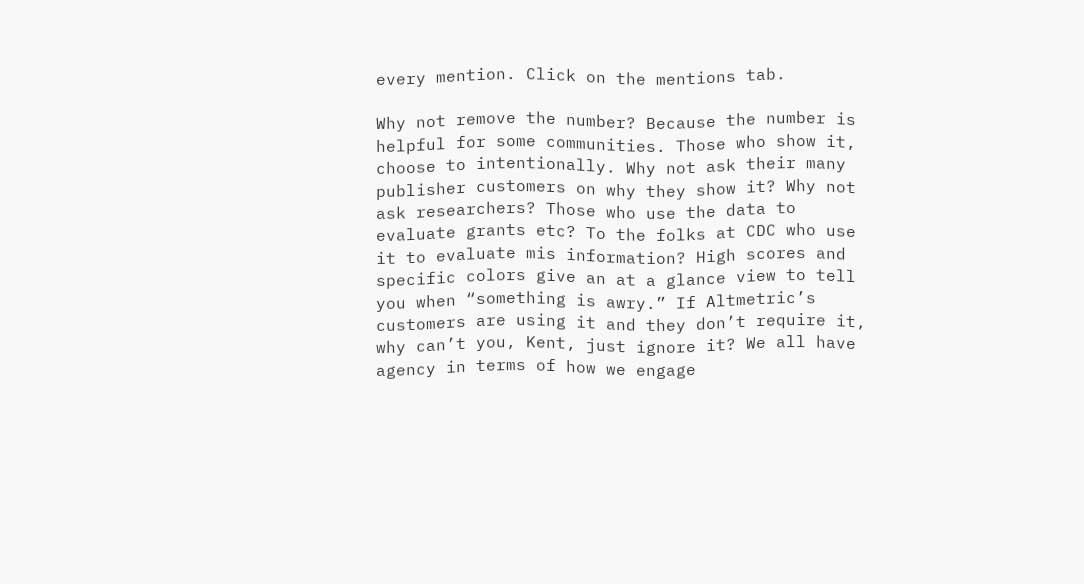every mention. Click on the mentions tab.

Why not remove the number? Because the number is helpful for some communities. Those who show it, choose to intentionally. Why not ask their many publisher customers on why they show it? Why not ask researchers? Those who use the data to evaluate grants etc? To the folks at CDC who use it to evaluate mis information? High scores and specific colors give an at a glance view to tell you when “something is awry.” If Altmetric’s customers are using it and they don’t require it, why can’t you, Kent, just ignore it? We all have agency in terms of how we engage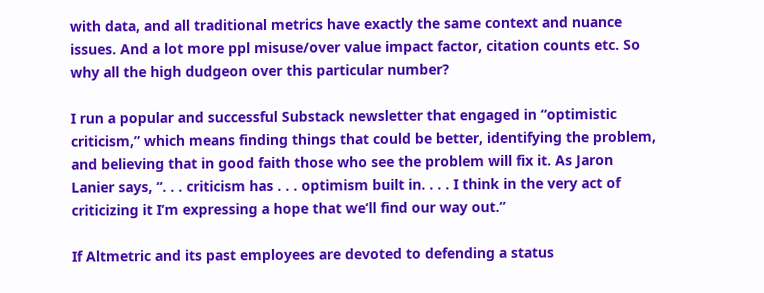with data, and all traditional metrics have exactly the same context and nuance issues. And a lot more ppl misuse/over value impact factor, citation counts etc. So why all the high dudgeon over this particular number?

I run a popular and successful Substack newsletter that engaged in “optimistic criticism,” which means finding things that could be better, identifying the problem, and believing that in good faith those who see the problem will fix it. As Jaron Lanier says, “. . . criticism has . . . optimism built in. . . . I think in the very act of criticizing it I’m expressing a hope that we’ll find our way out.”

If Altmetric and its past employees are devoted to defending a status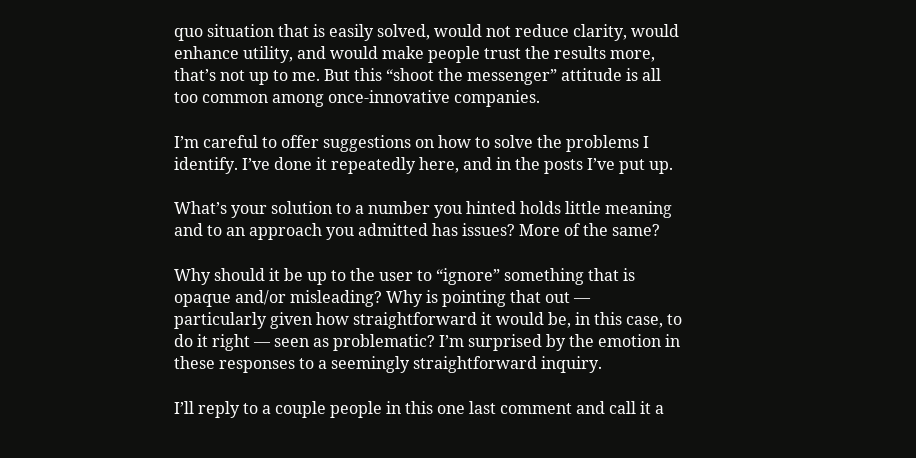quo situation that is easily solved, would not reduce clarity, would enhance utility, and would make people trust the results more, that’s not up to me. But this “shoot the messenger” attitude is all too common among once-innovative companies.

I’m careful to offer suggestions on how to solve the problems I identify. I’ve done it repeatedly here, and in the posts I’ve put up.

What’s your solution to a number you hinted holds little meaning and to an approach you admitted has issues? More of the same?

Why should it be up to the user to “ignore” something that is opaque and/or misleading? Why is pointing that out — particularly given how straightforward it would be, in this case, to do it right — seen as problematic? I’m surprised by the emotion in these responses to a seemingly straightforward inquiry.

I’ll reply to a couple people in this one last comment and call it a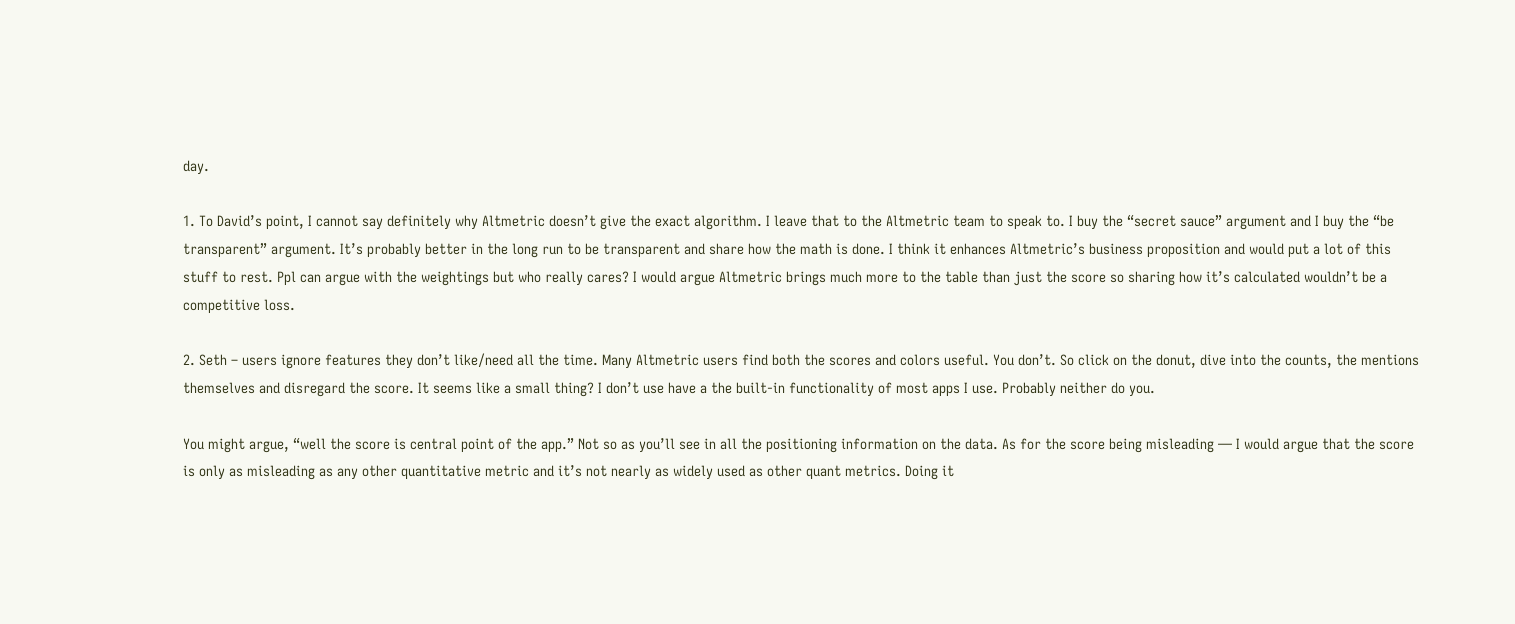day.

1. To David’s point, I cannot say definitely why Altmetric doesn’t give the exact algorithm. I leave that to the Altmetric team to speak to. I buy the “secret sauce” argument and I buy the “be transparent” argument. It’s probably better in the long run to be transparent and share how the math is done. I think it enhances Altmetric’s business proposition and would put a lot of this stuff to rest. Ppl can argue with the weightings but who really cares? I would argue Altmetric brings much more to the table than just the score so sharing how it’s calculated wouldn’t be a competitive loss.

2. Seth – users ignore features they don’t like/need all the time. Many Altmetric users find both the scores and colors useful. You don’t. So click on the donut, dive into the counts, the mentions themselves and disregard the score. It seems like a small thing? I don’t use have a the built-in functionality of most apps I use. Probably neither do you.

You might argue, “well the score is central point of the app.” Not so as you’ll see in all the positioning information on the data. As for the score being misleading — I would argue that the score is only as misleading as any other quantitative metric and it’s not nearly as widely used as other quant metrics. Doing it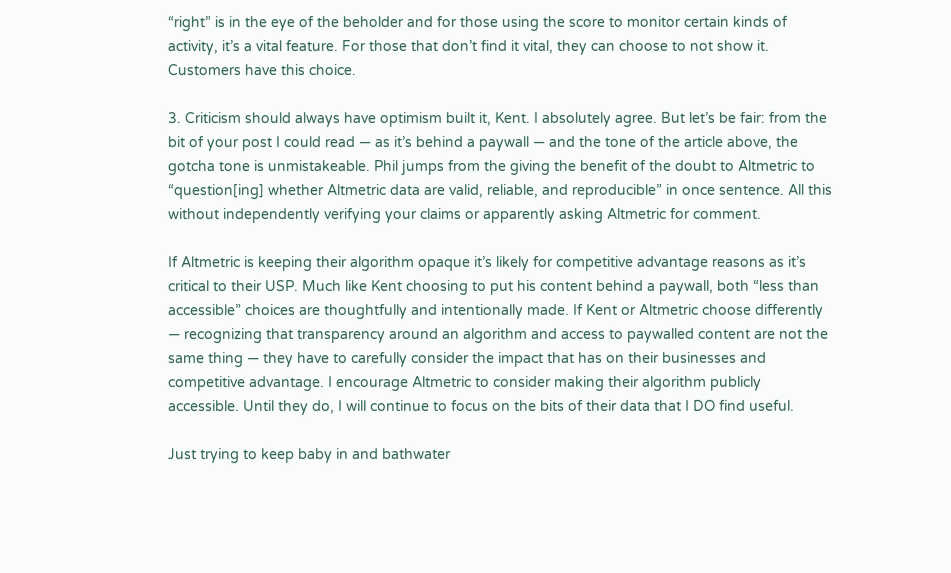“right” is in the eye of the beholder and for those using the score to monitor certain kinds of activity, it’s a vital feature. For those that don’t find it vital, they can choose to not show it. Customers have this choice.

3. Criticism should always have optimism built it, Kent. I absolutely agree. But let’s be fair: from the bit of your post I could read — as it’s behind a paywall — and the tone of the article above, the gotcha tone is unmistakeable. Phil jumps from the giving the benefit of the doubt to Altmetric to “question[ing] whether Altmetric data are valid, reliable, and reproducible” in once sentence. All this without independently verifying your claims or apparently asking Altmetric for comment.

If Altmetric is keeping their algorithm opaque it’s likely for competitive advantage reasons as it’s critical to their USP. Much like Kent choosing to put his content behind a paywall, both “less than accessible” choices are thoughtfully and intentionally made. If Kent or Altmetric choose differently — recognizing that transparency around an algorithm and access to paywalled content are not the same thing — they have to carefully consider the impact that has on their businesses and competitive advantage. I encourage Altmetric to consider making their algorithm publicly accessible. Until they do, I will continue to focus on the bits of their data that I DO find useful.

Just trying to keep baby in and bathwater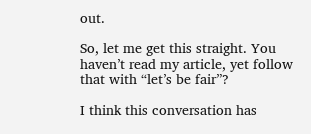out.

So, let me get this straight. You haven’t read my article, yet follow that with “let’s be fair”?

I think this conversation has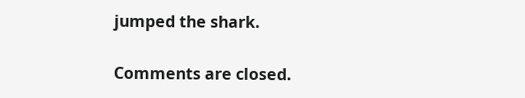jumped the shark.

Comments are closed.